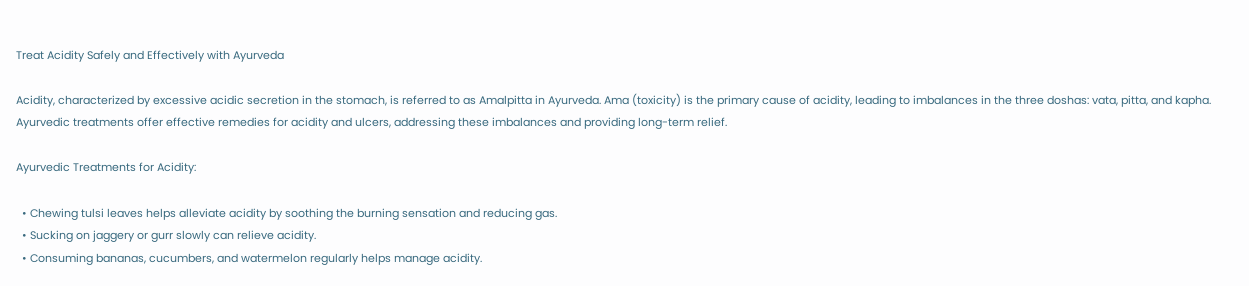Treat Acidity Safely and Effectively with Ayurveda

Acidity, characterized by excessive acidic secretion in the stomach, is referred to as Amalpitta in Ayurveda. Ama (toxicity) is the primary cause of acidity, leading to imbalances in the three doshas: vata, pitta, and kapha. Ayurvedic treatments offer effective remedies for acidity and ulcers, addressing these imbalances and providing long-term relief.

Ayurvedic Treatments for Acidity:

  • Chewing tulsi leaves helps alleviate acidity by soothing the burning sensation and reducing gas.
  • Sucking on jaggery or gurr slowly can relieve acidity.
  • Consuming bananas, cucumbers, and watermelon regularly helps manage acidity.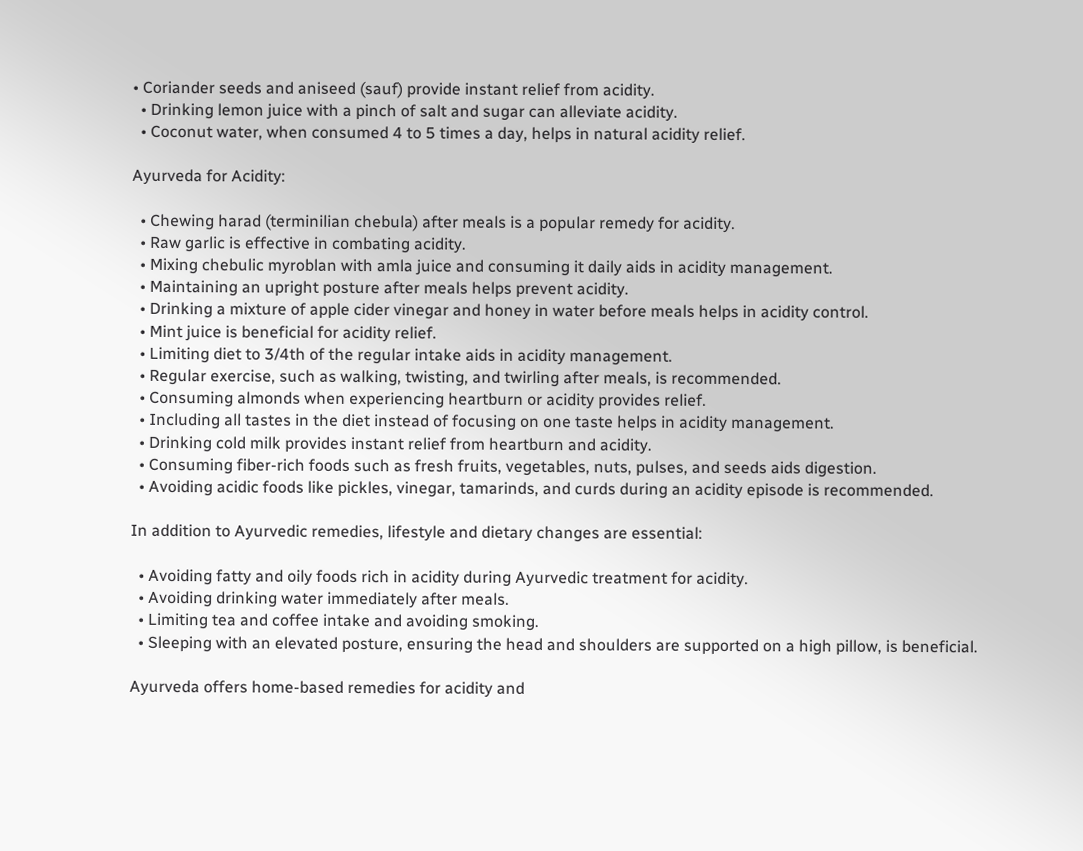• Coriander seeds and aniseed (sauf) provide instant relief from acidity.
  • Drinking lemon juice with a pinch of salt and sugar can alleviate acidity.
  • Coconut water, when consumed 4 to 5 times a day, helps in natural acidity relief.

Ayurveda for Acidity:

  • Chewing harad (terminilian chebula) after meals is a popular remedy for acidity.
  • Raw garlic is effective in combating acidity.
  • Mixing chebulic myroblan with amla juice and consuming it daily aids in acidity management.
  • Maintaining an upright posture after meals helps prevent acidity.
  • Drinking a mixture of apple cider vinegar and honey in water before meals helps in acidity control.
  • Mint juice is beneficial for acidity relief.
  • Limiting diet to 3/4th of the regular intake aids in acidity management.
  • Regular exercise, such as walking, twisting, and twirling after meals, is recommended.
  • Consuming almonds when experiencing heartburn or acidity provides relief.
  • Including all tastes in the diet instead of focusing on one taste helps in acidity management.
  • Drinking cold milk provides instant relief from heartburn and acidity.
  • Consuming fiber-rich foods such as fresh fruits, vegetables, nuts, pulses, and seeds aids digestion.
  • Avoiding acidic foods like pickles, vinegar, tamarinds, and curds during an acidity episode is recommended.

In addition to Ayurvedic remedies, lifestyle and dietary changes are essential:

  • Avoiding fatty and oily foods rich in acidity during Ayurvedic treatment for acidity.
  • Avoiding drinking water immediately after meals.
  • Limiting tea and coffee intake and avoiding smoking.
  • Sleeping with an elevated posture, ensuring the head and shoulders are supported on a high pillow, is beneficial.

Ayurveda offers home-based remedies for acidity and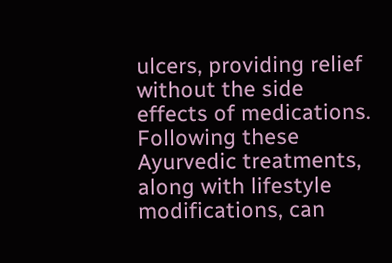ulcers, providing relief without the side effects of medications. Following these Ayurvedic treatments, along with lifestyle modifications, can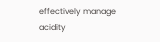effectively manage acidity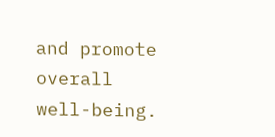and promote overall well-being.